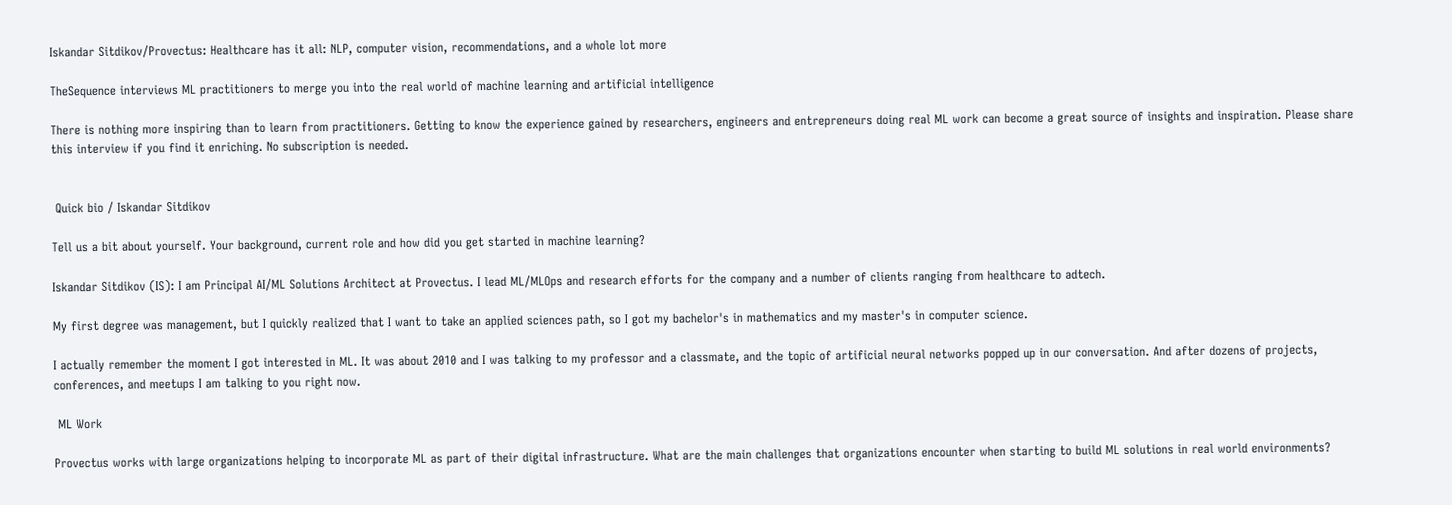Iskandar Sitdikov/Provectus: Healthcare has it all: NLP, computer vision, recommendations, and a whole lot more

TheSequence interviews ML practitioners to merge you into the real world of machine learning and artificial intelligence

There is nothing more inspiring than to learn from practitioners. Getting to know the experience gained by researchers, engineers and entrepreneurs doing real ML work can become a great source of insights and inspiration. Please share this interview if you find it enriching. No subscription is needed.


 Quick bio / Iskandar Sitdikov

Tell us a bit about yourself. Your background, current role and how did you get started in machine learning?

Iskandar Sitdikov (IS): I am Principal AI/ML Solutions Architect at Provectus. I lead ML/MLOps and research efforts for the company and a number of clients ranging from healthcare to adtech.

My first degree was management, but I quickly realized that I want to take an applied sciences path, so I got my bachelor's in mathematics and my master's in computer science.

I actually remember the moment I got interested in ML. It was about 2010 and I was talking to my professor and a classmate, and the topic of artificial neural networks popped up in our conversation. And after dozens of projects, conferences, and meetups I am talking to you right now.

 ML Work

Provectus works with large organizations helping to incorporate ML as part of their digital infrastructure. What are the main challenges that organizations encounter when starting to build ML solutions in real world environments?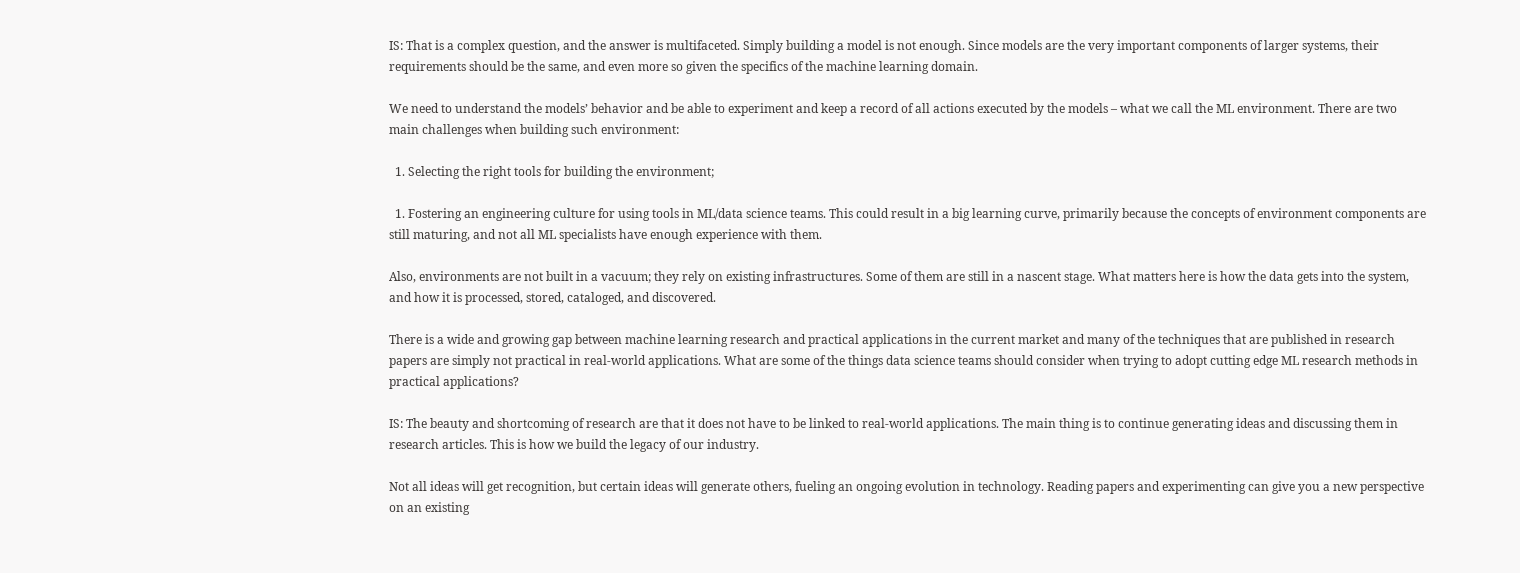IS: That is a complex question, and the answer is multifaceted. Simply building a model is not enough. Since models are the very important components of larger systems, their requirements should be the same, and even more so given the specifics of the machine learning domain.

We need to understand the models’ behavior and be able to experiment and keep a record of all actions executed by the models – what we call the ML environment. There are two main challenges when building such environment:

  1. Selecting the right tools for building the environment;

  1. Fostering an engineering culture for using tools in ML/data science teams. This could result in a big learning curve, primarily because the concepts of environment components are still maturing, and not all ML specialists have enough experience with them.

Also, environments are not built in a vacuum; they rely on existing infrastructures. Some of them are still in a nascent stage. What matters here is how the data gets into the system, and how it is processed, stored, cataloged, and discovered.

There is a wide and growing gap between machine learning research and practical applications in the current market and many of the techniques that are published in research papers are simply not practical in real-world applications. What are some of the things data science teams should consider when trying to adopt cutting edge ML research methods in practical applications?

IS: The beauty and shortcoming of research are that it does not have to be linked to real-world applications. The main thing is to continue generating ideas and discussing them in research articles. This is how we build the legacy of our industry.

Not all ideas will get recognition, but certain ideas will generate others, fueling an ongoing evolution in technology. Reading papers and experimenting can give you a new perspective on an existing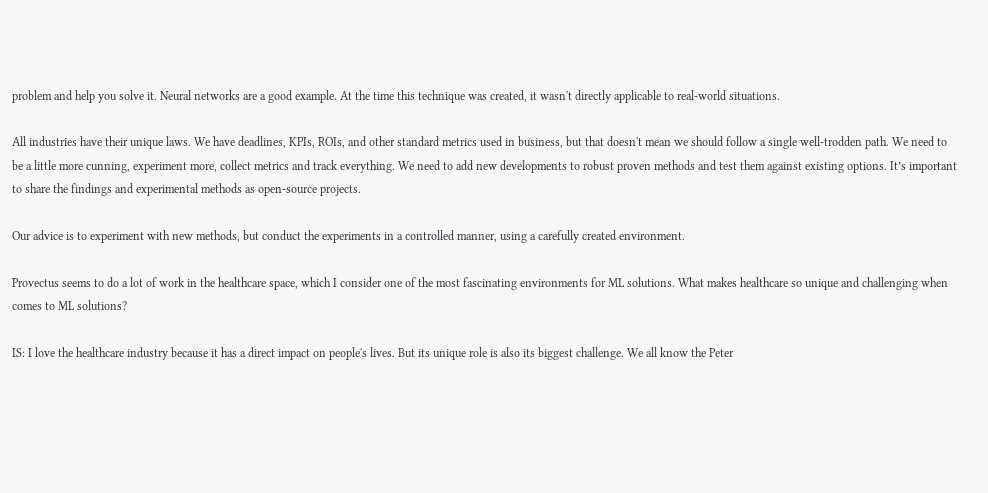problem and help you solve it. Neural networks are a good example. At the time this technique was created, it wasn't directly applicable to real-world situations.

All industries have their unique laws. We have deadlines, KPIs, ROIs, and other standard metrics used in business, but that doesn't mean we should follow a single well-trodden path. We need to be a little more cunning, experiment more, collect metrics and track everything. We need to add new developments to robust proven methods and test them against existing options. It’s important to share the findings and experimental methods as open-source projects.

Our advice is to experiment with new methods, but conduct the experiments in a controlled manner, using a carefully created environment.

Provectus seems to do a lot of work in the healthcare space, which I consider one of the most fascinating environments for ML solutions. What makes healthcare so unique and challenging when comes to ML solutions?

IS: I love the healthcare industry because it has a direct impact on people's lives. But its unique role is also its biggest challenge. We all know the Peter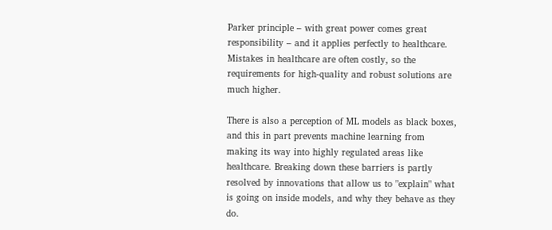Parker principle – with great power comes great responsibility – and it applies perfectly to healthcare. Mistakes in healthcare are often costly, so the requirements for high-quality and robust solutions are much higher.

There is also a perception of ML models as black boxes, and this in part prevents machine learning from making its way into highly regulated areas like healthcare. Breaking down these barriers is partly resolved by innovations that allow us to "explain" what is going on inside models, and why they behave as they do.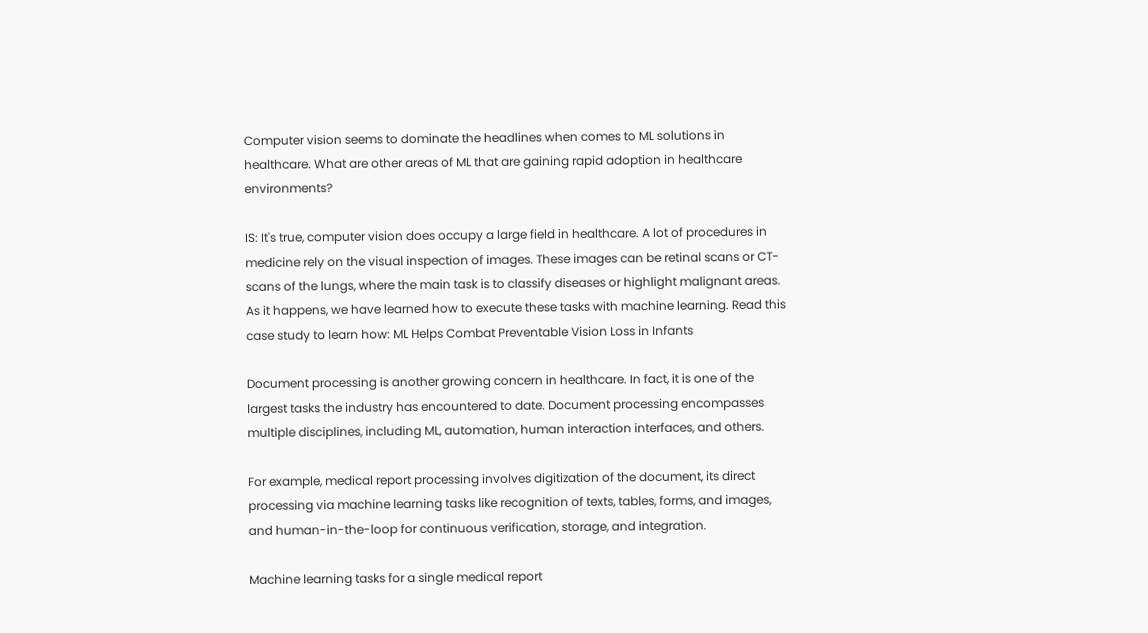Computer vision seems to dominate the headlines when comes to ML solutions in healthcare. What are other areas of ML that are gaining rapid adoption in healthcare environments?

IS: It's true, computer vision does occupy a large field in healthcare. A lot of procedures in medicine rely on the visual inspection of images. These images can be retinal scans or CT-scans of the lungs, where the main task is to classify diseases or highlight malignant areas. As it happens, we have learned how to execute these tasks with machine learning. Read this case study to learn how: ML Helps Combat Preventable Vision Loss in Infants

Document processing is another growing concern in healthcare. In fact, it is one of the largest tasks the industry has encountered to date. Document processing encompasses multiple disciplines, including ML, automation, human interaction interfaces, and others.

For example, medical report processing involves digitization of the document, its direct processing via machine learning tasks like recognition of texts, tables, forms, and images, and human-in-the-loop for continuous verification, storage, and integration.

Machine learning tasks for a single medical report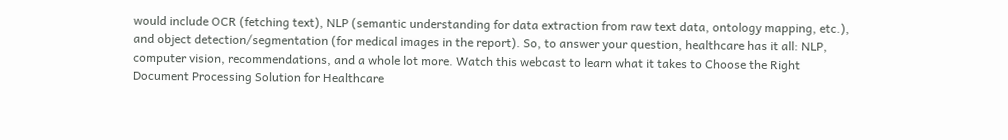would include OCR (fetching text), NLP (semantic understanding for data extraction from raw text data, ontology mapping, etc.), and object detection/segmentation (for medical images in the report). So, to answer your question, healthcare has it all: NLP, computer vision, recommendations, and a whole lot more. Watch this webcast to learn what it takes to Choose the Right Document Processing Solution for Healthcare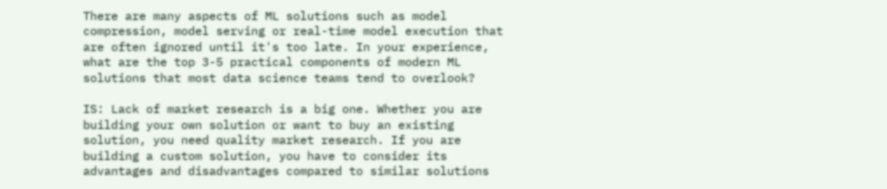There are many aspects of ML solutions such as model compression, model serving or real-time model execution that are often ignored until it's too late. In your experience, what are the top 3-5 practical components of modern ML solutions that most data science teams tend to overlook?

IS: Lack of market research is a big one. Whether you are building your own solution or want to buy an existing solution, you need quality market research. If you are building a custom solution, you have to consider its advantages and disadvantages compared to similar solutions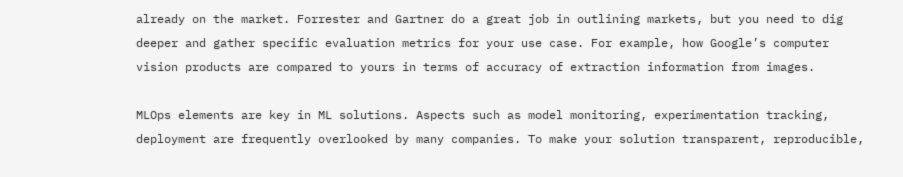already on the market. Forrester and Gartner do a great job in outlining markets, but you need to dig deeper and gather specific evaluation metrics for your use case. For example, how Google’s computer vision products are compared to yours in terms of accuracy of extraction information from images.

MLOps elements are key in ML solutions. Aspects such as model monitoring, experimentation tracking, deployment are frequently overlooked by many companies. To make your solution transparent, reproducible,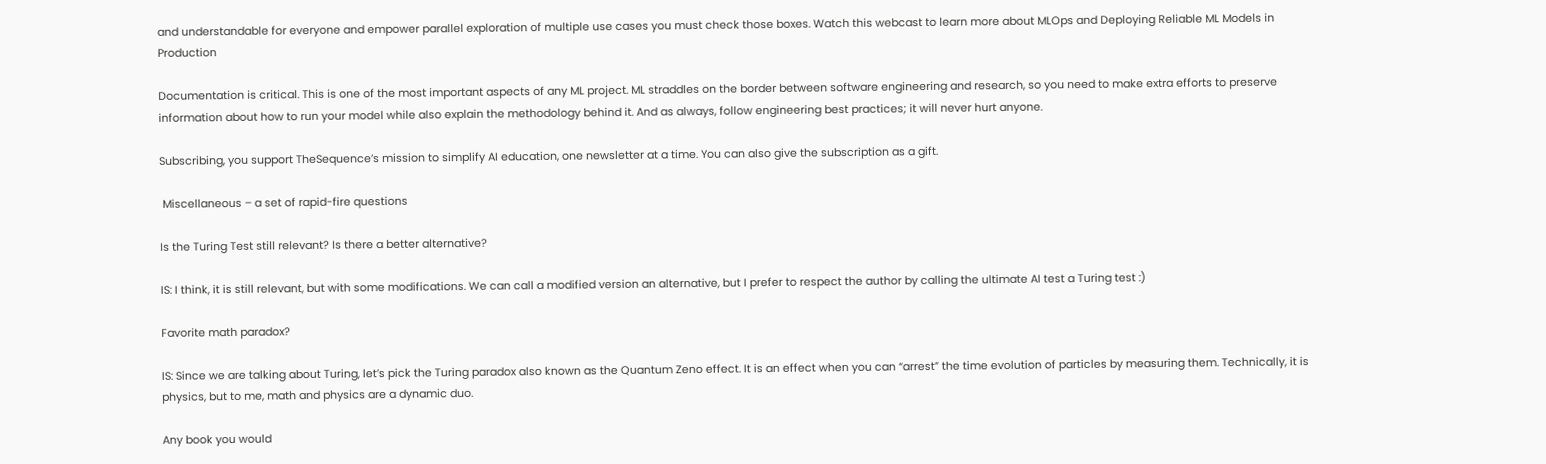and understandable for everyone and empower parallel exploration of multiple use cases you must check those boxes. Watch this webcast to learn more about MLOps and Deploying Reliable ML Models in Production

Documentation is critical. This is one of the most important aspects of any ML project. ML straddles on the border between software engineering and research, so you need to make extra efforts to preserve information about how to run your model while also explain the methodology behind it. And as always, follow engineering best practices; it will never hurt anyone.

Subscribing, you support TheSequence’s mission to simplify AI education, one newsletter at a time. You can also give the subscription as a gift.

 Miscellaneous – a set of rapid-fire questions

Is the Turing Test still relevant? Is there a better alternative?

IS: I think, it is still relevant, but with some modifications. We can call a modified version an alternative, but I prefer to respect the author by calling the ultimate AI test a Turing test :)

Favorite math paradox?

IS: Since we are talking about Turing, let’s pick the Turing paradox also known as the Quantum Zeno effect. It is an effect when you can “arrest” the time evolution of particles by measuring them. Technically, it is physics, but to me, math and physics are a dynamic duo.

Any book you would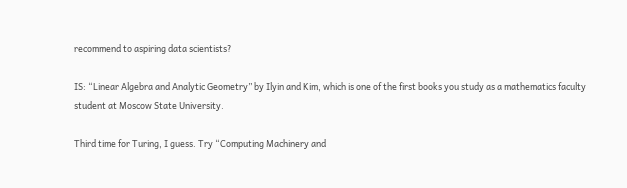recommend to aspiring data scientists?

IS: “Linear Algebra and Analytic Geometry” by Ilyin and Kim, which is one of the first books you study as a mathematics faculty student at Moscow State University.

Third time for Turing, I guess. Try “Computing Machinery and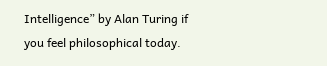Intelligence” by Alan Turing if you feel philosophical today.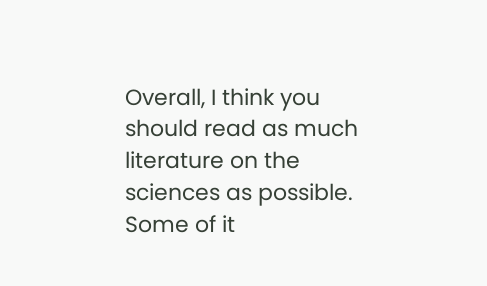Overall, I think you should read as much literature on the sciences as possible. Some of it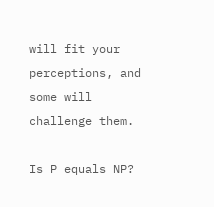will fit your perceptions, and some will challenge them.

Is P equals NP?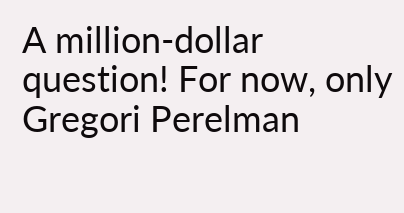A million-dollar question! For now, only Gregori Perelman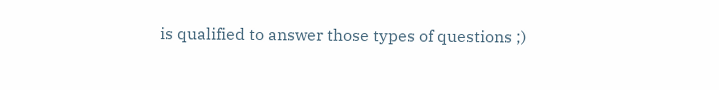is qualified to answer those types of questions ;)